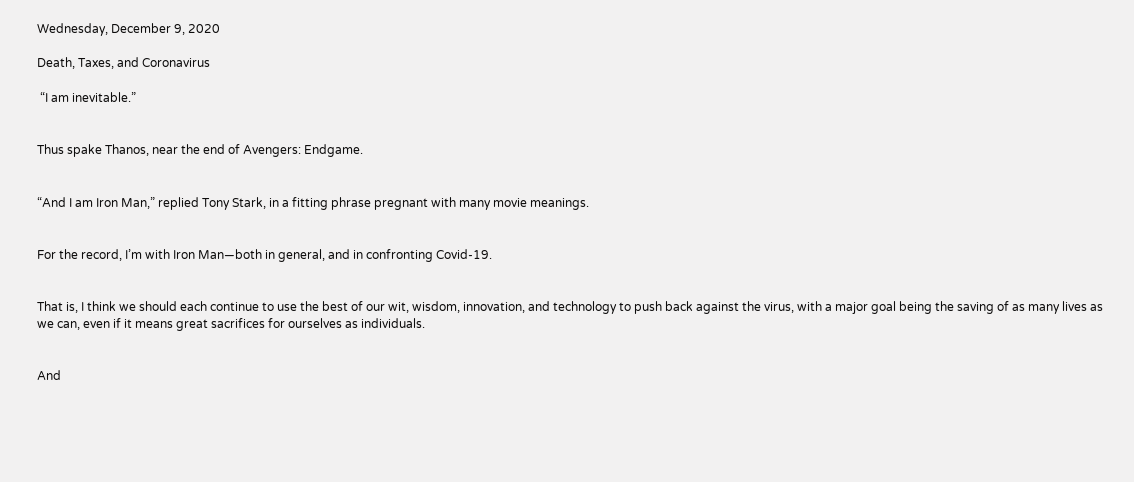Wednesday, December 9, 2020

Death, Taxes, and Coronavirus

 “I am inevitable.”


Thus spake Thanos, near the end of Avengers: Endgame.


“And I am Iron Man,” replied Tony Stark, in a fitting phrase pregnant with many movie meanings.


For the record, I’m with Iron Man—both in general, and in confronting Covid-19.


That is, I think we should each continue to use the best of our wit, wisdom, innovation, and technology to push back against the virus, with a major goal being the saving of as many lives as we can, even if it means great sacrifices for ourselves as individuals.


And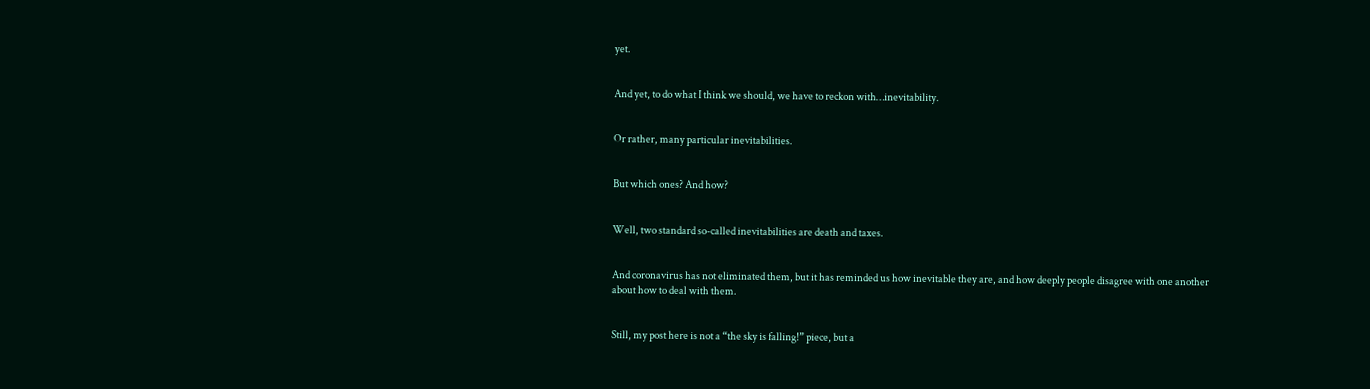yet.


And yet, to do what I think we should, we have to reckon with…inevitability.


Or rather, many particular inevitabilities.


But which ones? And how?


Well, two standard so-called inevitabilities are death and taxes.


And coronavirus has not eliminated them, but it has reminded us how inevitable they are, and how deeply people disagree with one another about how to deal with them.


Still, my post here is not a “the sky is falling!” piece, but a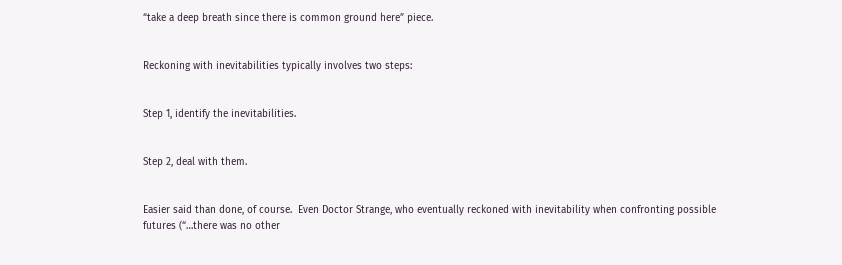“take a deep breath since there is common ground here” piece.


Reckoning with inevitabilities typically involves two steps:


Step 1, identify the inevitabilities.


Step 2, deal with them.


Easier said than done, of course.  Even Doctor Strange, who eventually reckoned with inevitability when confronting possible futures (“…there was no other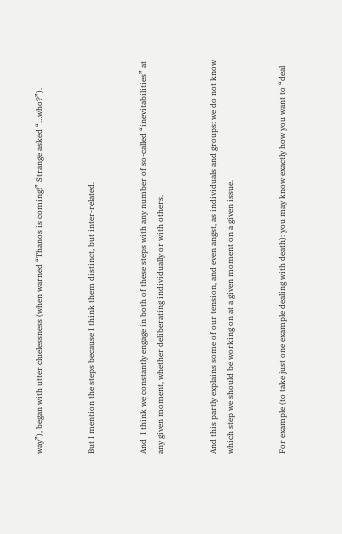way”), began with utter cluelessness (when warned “Thanos is coming!” Strange asked “…who?”).


But I mention the steps because I think them distinct, but inter-related.


And  I think we constantly engage in both of these steps with any number of so-called “inevitabilities” at any given moment, whether deliberating individually or with others.


And this partly explains some of our tension, and even angst, as individuals and groups: we do not know which step we should be working on at a given moment on a given issue.


For example (to take just one example dealing with death): you may know exactly how you want to “deal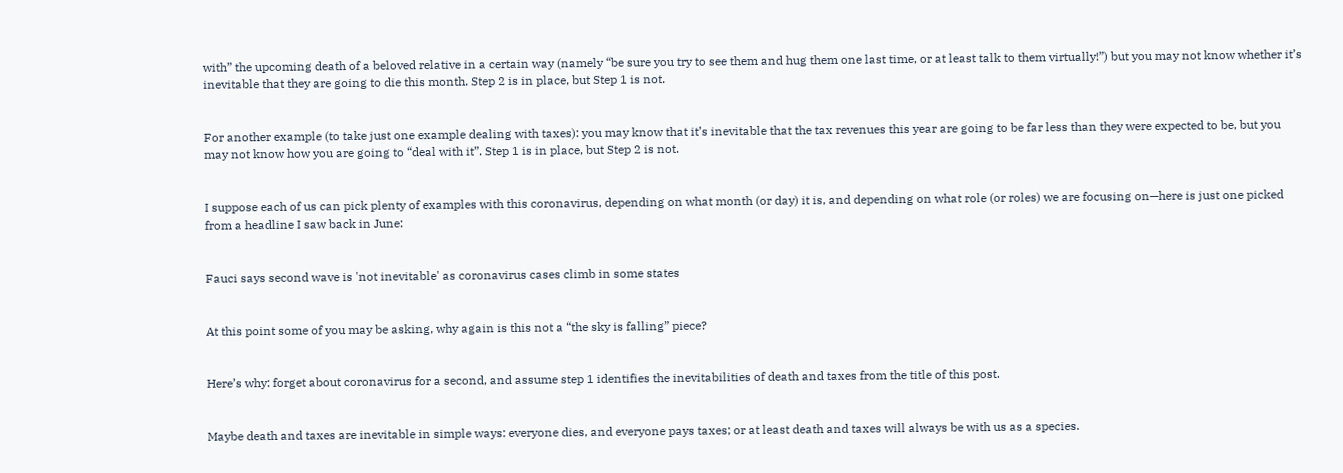with” the upcoming death of a beloved relative in a certain way (namely “be sure you try to see them and hug them one last time, or at least talk to them virtually!”) but you may not know whether it’s inevitable that they are going to die this month. Step 2 is in place, but Step 1 is not.


For another example (to take just one example dealing with taxes): you may know that it’s inevitable that the tax revenues this year are going to be far less than they were expected to be, but you may not know how you are going to “deal with it”. Step 1 is in place, but Step 2 is not.


I suppose each of us can pick plenty of examples with this coronavirus, depending on what month (or day) it is, and depending on what role (or roles) we are focusing on—here is just one picked from a headline I saw back in June:


Fauci says second wave is 'not inevitable' as coronavirus cases climb in some states


At this point some of you may be asking, why again is this not a “the sky is falling” piece?


Here’s why: forget about coronavirus for a second, and assume step 1 identifies the inevitabilities of death and taxes from the title of this post.


Maybe death and taxes are inevitable in simple ways: everyone dies, and everyone pays taxes; or at least death and taxes will always be with us as a species.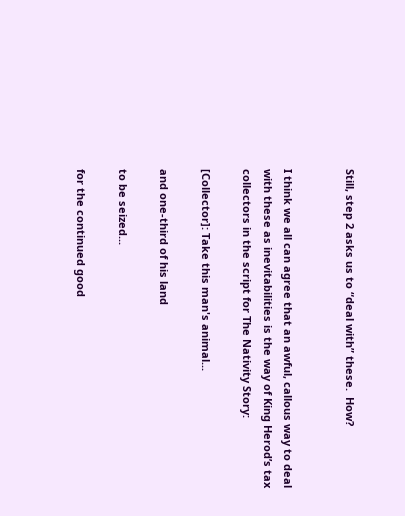Still, step 2 asks us to “deal with” these.  How?


I think we all can agree that an awful, callous way to deal with these as inevitabilities is the way of King Herod’s tax collectors in the script for The Nativity Story:

[Collector]: Take this man's animal...

and one-third of his land

to be seized...

for the continued good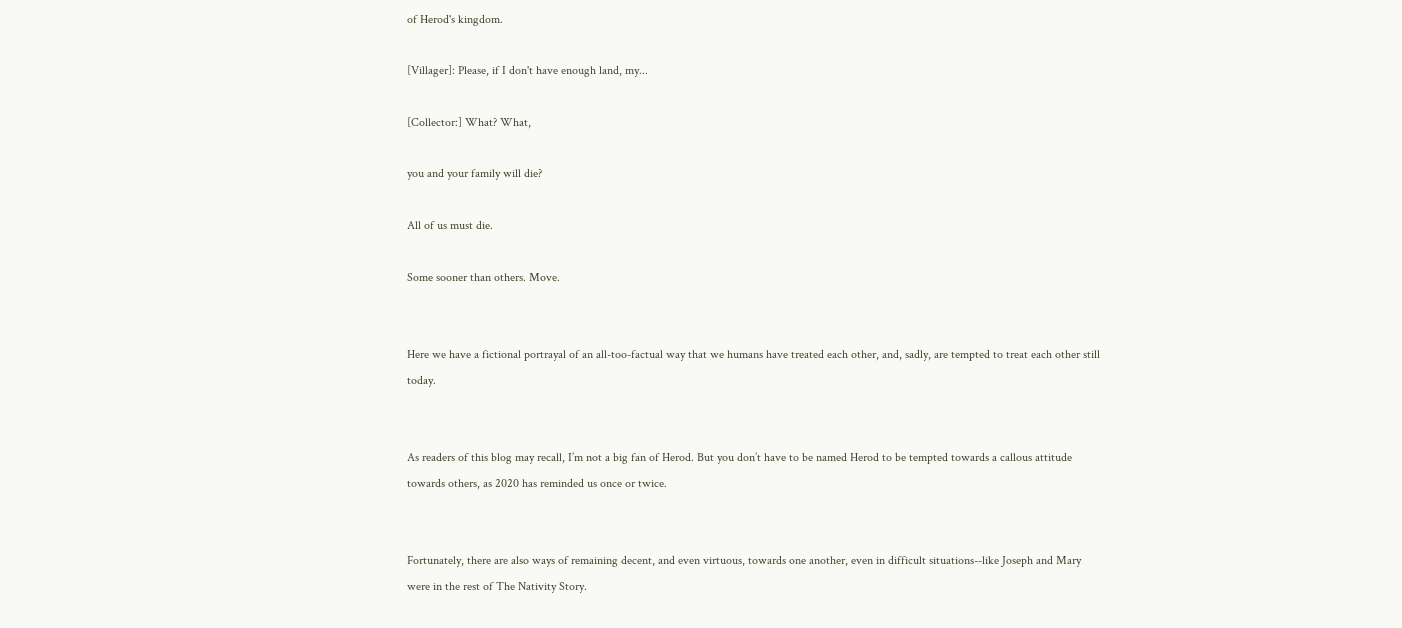of Herod's kingdom.

[Villager]: Please, if I don't have enough land, my...

[Collector:] What? What,

you and your family will die?

All of us must die.

Some sooner than others. Move.


Here we have a fictional portrayal of an all-too-factual way that we humans have treated each other, and, sadly, are tempted to treat each other still today.


As readers of this blog may recall, I’m not a big fan of Herod. But you don’t have to be named Herod to be tempted towards a callous attitude towards others, as 2020 has reminded us once or twice.


Fortunately, there are also ways of remaining decent, and even virtuous, towards one another, even in difficult situations--like Joseph and Mary were in the rest of The Nativity Story.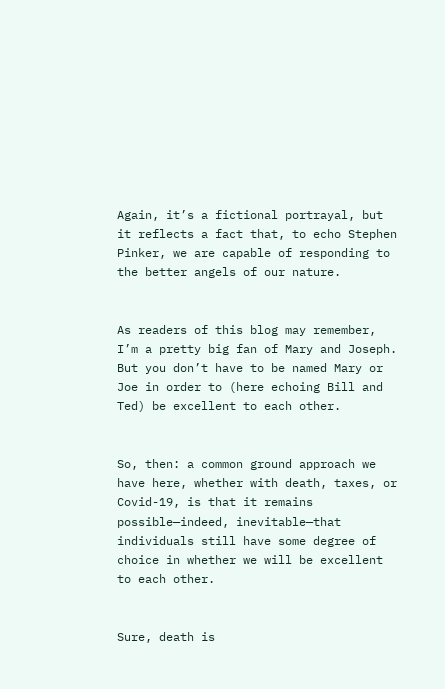Again, it’s a fictional portrayal, but it reflects a fact that, to echo Stephen Pinker, we are capable of responding to the better angels of our nature.


As readers of this blog may remember, I’m a pretty big fan of Mary and Joseph. But you don’t have to be named Mary or Joe in order to (here echoing Bill and Ted) be excellent to each other.


So, then: a common ground approach we have here, whether with death, taxes, or Covid-19, is that it remains possible—indeed, inevitable—that individuals still have some degree of choice in whether we will be excellent to each other.


Sure, death is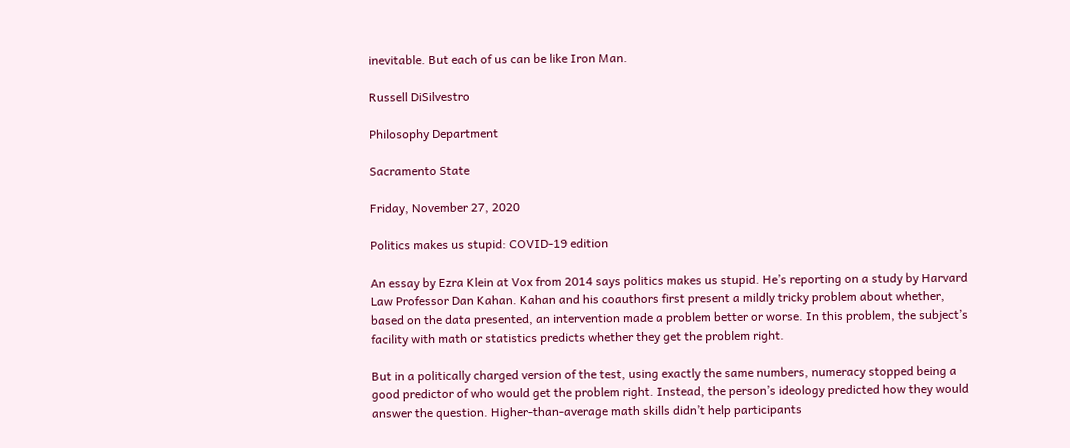inevitable. But each of us can be like Iron Man.

Russell DiSilvestro

Philosophy Department

Sacramento State

Friday, November 27, 2020

Politics makes us stupid: COVID-19 edition

An essay by Ezra Klein at Vox from 2014 says politics makes us stupid. He’s reporting on a study by Harvard Law Professor Dan Kahan. Kahan and his coauthors first present a mildly tricky problem about whether, based on the data presented, an intervention made a problem better or worse. In this problem, the subject’s facility with math or statistics predicts whether they get the problem right.

But in a politically charged version of the test, using exactly the same numbers, numeracy stopped being a good predictor of who would get the problem right. Instead, the person’s ideology predicted how they would answer the question. Higher-than-average math skills didn’t help participants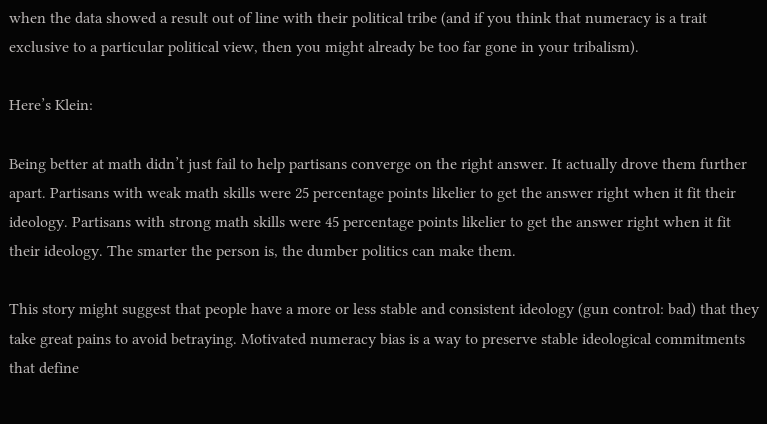when the data showed a result out of line with their political tribe (and if you think that numeracy is a trait exclusive to a particular political view, then you might already be too far gone in your tribalism).

Here’s Klein:

Being better at math didn’t just fail to help partisans converge on the right answer. It actually drove them further apart. Partisans with weak math skills were 25 percentage points likelier to get the answer right when it fit their ideology. Partisans with strong math skills were 45 percentage points likelier to get the answer right when it fit their ideology. The smarter the person is, the dumber politics can make them.

This story might suggest that people have a more or less stable and consistent ideology (gun control: bad) that they take great pains to avoid betraying. Motivated numeracy bias is a way to preserve stable ideological commitments that define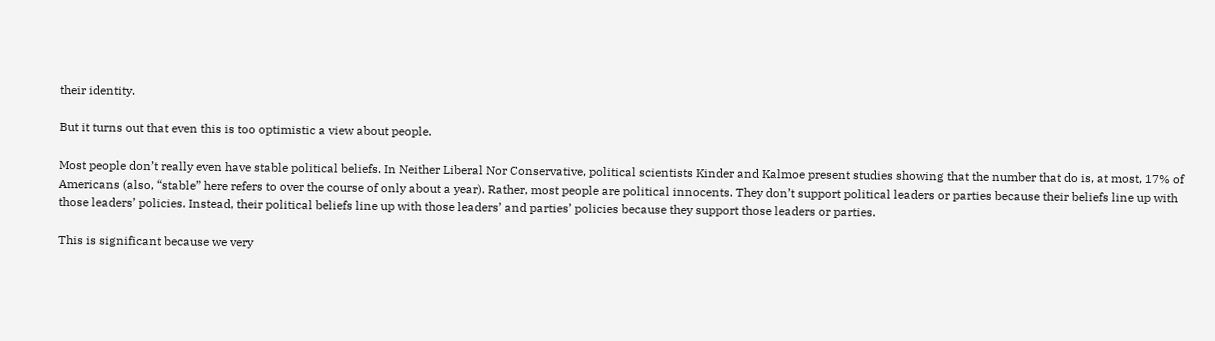their identity.

But it turns out that even this is too optimistic a view about people.

Most people don’t really even have stable political beliefs. In Neither Liberal Nor Conservative, political scientists Kinder and Kalmoe present studies showing that the number that do is, at most, 17% of Americans (also, “stable” here refers to over the course of only about a year). Rather, most people are political innocents. They don’t support political leaders or parties because their beliefs line up with those leaders’ policies. Instead, their political beliefs line up with those leaders’ and parties’ policies because they support those leaders or parties.

This is significant because we very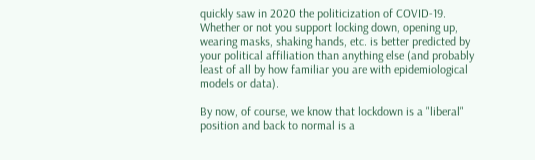quickly saw in 2020 the politicization of COVID-19. Whether or not you support locking down, opening up, wearing masks, shaking hands, etc. is better predicted by your political affiliation than anything else (and probably least of all by how familiar you are with epidemiological models or data).

By now, of course, we know that lockdown is a "liberal" position and back to normal is a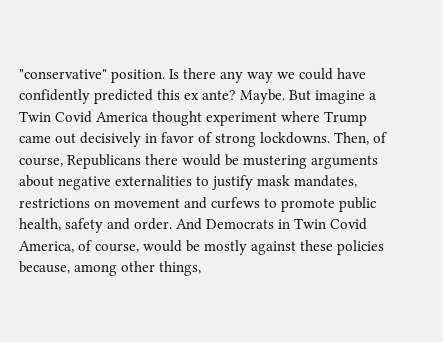"conservative" position. Is there any way we could have confidently predicted this ex ante? Maybe. But imagine a Twin Covid America thought experiment where Trump came out decisively in favor of strong lockdowns. Then, of course, Republicans there would be mustering arguments about negative externalities to justify mask mandates, restrictions on movement and curfews to promote public health, safety and order. And Democrats in Twin Covid America, of course, would be mostly against these policies because, among other things,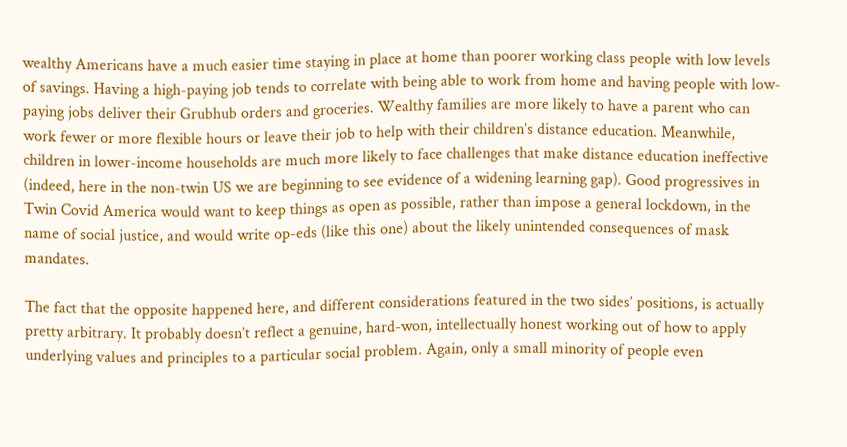wealthy Americans have a much easier time staying in place at home than poorer working class people with low levels of savings. Having a high-paying job tends to correlate with being able to work from home and having people with low-paying jobs deliver their Grubhub orders and groceries. Wealthy families are more likely to have a parent who can work fewer or more flexible hours or leave their job to help with their children’s distance education. Meanwhile, children in lower-income households are much more likely to face challenges that make distance education ineffective (indeed, here in the non-twin US we are beginning to see evidence of a widening learning gap). Good progressives in Twin Covid America would want to keep things as open as possible, rather than impose a general lockdown, in the name of social justice, and would write op-eds (like this one) about the likely unintended consequences of mask mandates.

The fact that the opposite happened here, and different considerations featured in the two sides’ positions, is actually pretty arbitrary. It probably doesn’t reflect a genuine, hard-won, intellectually honest working out of how to apply underlying values and principles to a particular social problem. Again, only a small minority of people even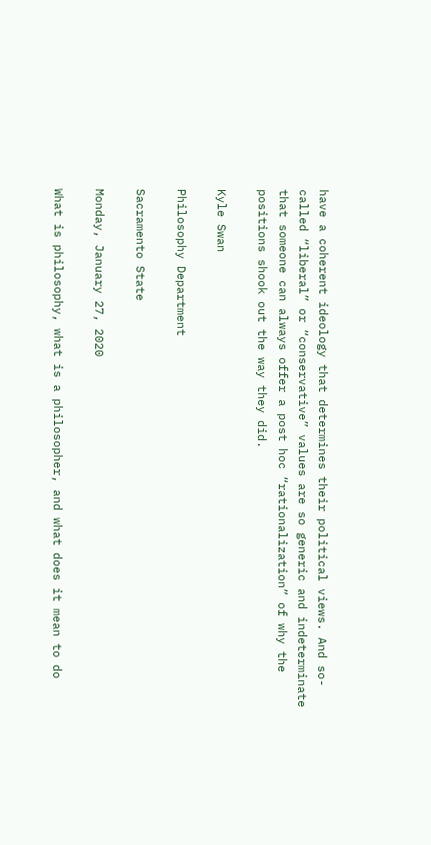have a coherent ideology that determines their political views. And so-called “liberal” or “conservative” values are so generic and indeterminate that someone can always offer a post hoc “rationalization” of why the positions shook out the way they did.

Kyle Swan

Philosophy Department

Sacramento State

Monday, January 27, 2020

What is philosophy, what is a philosopher, and what does it mean to do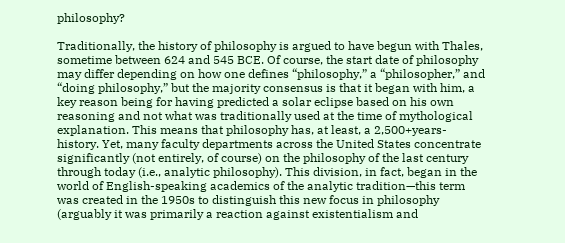philosophy?

Traditionally, the history of philosophy is argued to have begun with Thales, sometime between 624 and 545 BCE. Of course, the start date of philosophy may differ depending on how one defines “philosophy,” a “philosopher,” and “doing philosophy,” but the majority consensus is that it began with him, a key reason being for having predicted a solar eclipse based on his own reasoning and not what was traditionally used at the time of mythological explanation. This means that philosophy has, at least, a 2,500+years-history. Yet, many faculty departments across the United States concentrate significantly (not entirely, of course) on the philosophy of the last century through today (i.e., analytic philosophy). This division, in fact, began in the world of English-speaking academics of the analytic tradition—this term was created in the 1950s to distinguish this new focus in philosophy (arguably it was primarily a reaction against existentialism and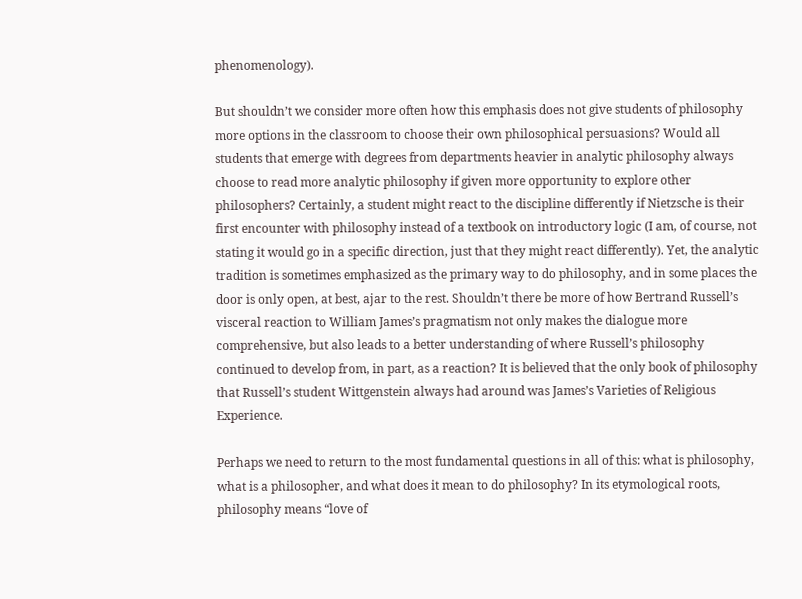phenomenology).

But shouldn’t we consider more often how this emphasis does not give students of philosophy more options in the classroom to choose their own philosophical persuasions? Would all students that emerge with degrees from departments heavier in analytic philosophy always choose to read more analytic philosophy if given more opportunity to explore other philosophers? Certainly, a student might react to the discipline differently if Nietzsche is their first encounter with philosophy instead of a textbook on introductory logic (I am, of course, not stating it would go in a specific direction, just that they might react differently). Yet, the analytic tradition is sometimes emphasized as the primary way to do philosophy, and in some places the door is only open, at best, ajar to the rest. Shouldn’t there be more of how Bertrand Russell’s visceral reaction to William James’s pragmatism not only makes the dialogue more comprehensive, but also leads to a better understanding of where Russell’s philosophy continued to develop from, in part, as a reaction? It is believed that the only book of philosophy that Russell’s student Wittgenstein always had around was James’s Varieties of Religious Experience.

Perhaps we need to return to the most fundamental questions in all of this: what is philosophy, what is a philosopher, and what does it mean to do philosophy? In its etymological roots, philosophy means “love of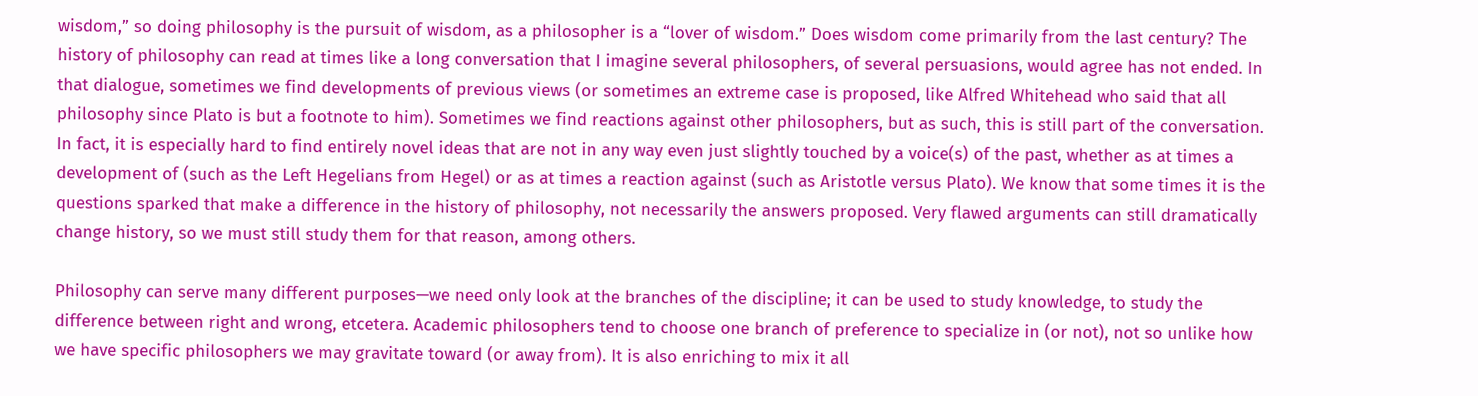wisdom,” so doing philosophy is the pursuit of wisdom, as a philosopher is a “lover of wisdom.” Does wisdom come primarily from the last century? The history of philosophy can read at times like a long conversation that I imagine several philosophers, of several persuasions, would agree has not ended. In that dialogue, sometimes we find developments of previous views (or sometimes an extreme case is proposed, like Alfred Whitehead who said that all philosophy since Plato is but a footnote to him). Sometimes we find reactions against other philosophers, but as such, this is still part of the conversation. In fact, it is especially hard to find entirely novel ideas that are not in any way even just slightly touched by a voice(s) of the past, whether as at times a development of (such as the Left Hegelians from Hegel) or as at times a reaction against (such as Aristotle versus Plato). We know that some times it is the questions sparked that make a difference in the history of philosophy, not necessarily the answers proposed. Very flawed arguments can still dramatically change history, so we must still study them for that reason, among others.

Philosophy can serve many different purposes—we need only look at the branches of the discipline; it can be used to study knowledge, to study the difference between right and wrong, etcetera. Academic philosophers tend to choose one branch of preference to specialize in (or not), not so unlike how we have specific philosophers we may gravitate toward (or away from). It is also enriching to mix it all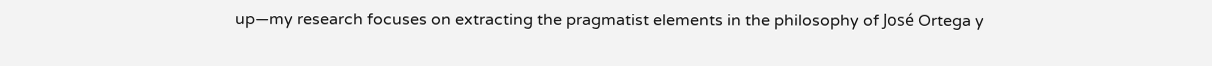up—my research focuses on extracting the pragmatist elements in the philosophy of José Ortega y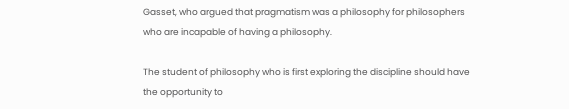Gasset, who argued that pragmatism was a philosophy for philosophers who are incapable of having a philosophy.

The student of philosophy who is first exploring the discipline should have the opportunity to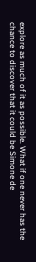explore as much of it as possible. What if one never has the chance to discover that it could be Simone de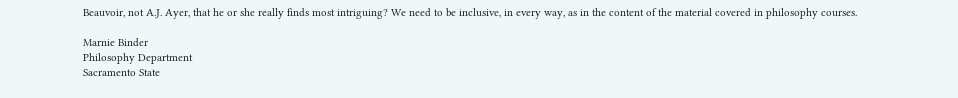Beauvoir, not A.J. Ayer, that he or she really finds most intriguing? We need to be inclusive, in every way, as in the content of the material covered in philosophy courses.

Marnie Binder
Philosophy Department
Sacramento State